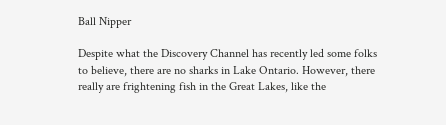Ball Nipper

Despite what the Discovery Channel has recently led some folks to believe, there are no sharks in Lake Ontario. However, there really are frightening fish in the Great Lakes, like the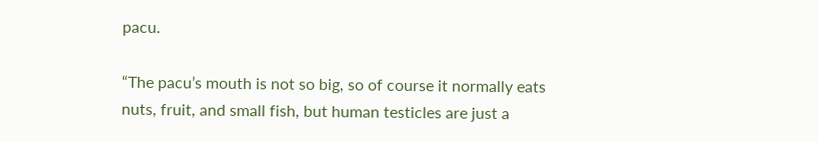pacu.

“The pacu’s mouth is not so big, so of course it normally eats nuts, fruit, and small fish, but human testicles are just a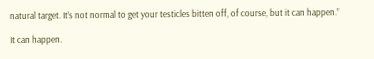natural target. It’s not normal to get your testicles bitten off, of course, but it can happen.”

It can happen.